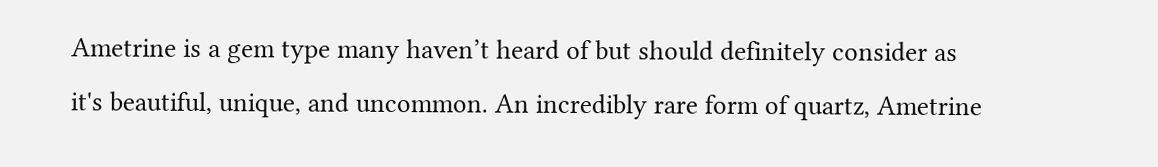Ametrine is a gem type many haven’t heard of but should definitely consider as it's beautiful, unique, and uncommon. An incredibly rare form of quartz, Ametrine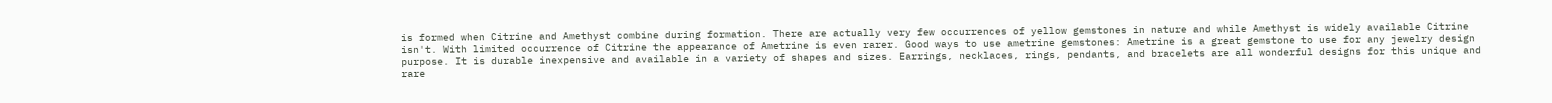is formed when Citrine and Amethyst combine during formation. There are actually very few occurrences of yellow gemstones in nature and while Amethyst is widely available Citrine isn't. With limited occurrence of Citrine the appearance of Ametrine is even rarer. Good ways to use ametrine gemstones: Ametrine is a great gemstone to use for any jewelry design purpose. It is durable inexpensive and available in a variety of shapes and sizes. Earrings, necklaces, rings, pendants, and bracelets are all wonderful designs for this unique and rare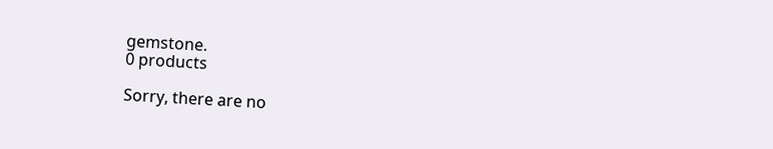gemstone.
0 products

Sorry, there are no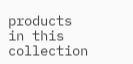products in this collection